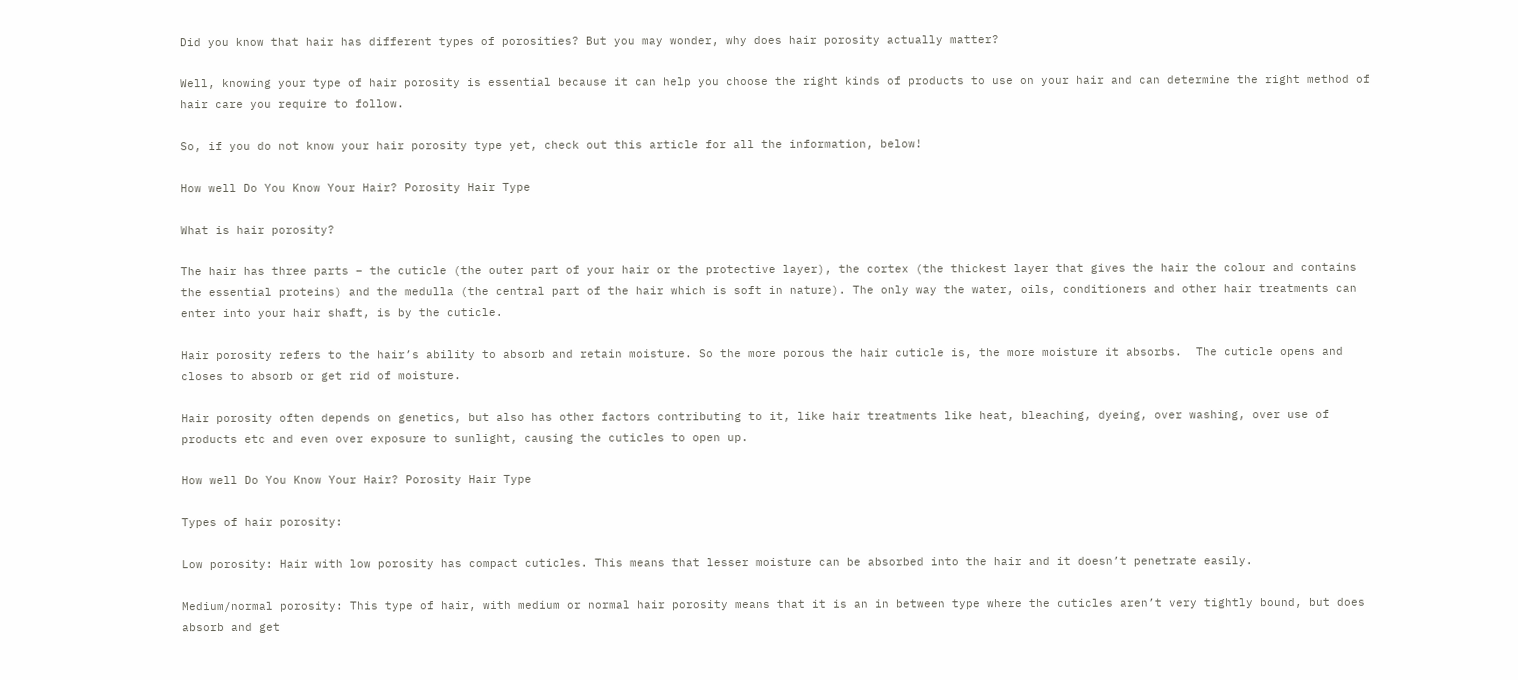Did you know that hair has different types of porosities? But you may wonder, why does hair porosity actually matter?

Well, knowing your type of hair porosity is essential because it can help you choose the right kinds of products to use on your hair and can determine the right method of hair care you require to follow.

So, if you do not know your hair porosity type yet, check out this article for all the information, below!

How well Do You Know Your Hair? Porosity Hair Type

What is hair porosity?

The hair has three parts – the cuticle (the outer part of your hair or the protective layer), the cortex (the thickest layer that gives the hair the colour and contains the essential proteins) and the medulla (the central part of the hair which is soft in nature). The only way the water, oils, conditioners and other hair treatments can enter into your hair shaft, is by the cuticle.

Hair porosity refers to the hair’s ability to absorb and retain moisture. So the more porous the hair cuticle is, the more moisture it absorbs.  The cuticle opens and closes to absorb or get rid of moisture.

Hair porosity often depends on genetics, but also has other factors contributing to it, like hair treatments like heat, bleaching, dyeing, over washing, over use of products etc and even over exposure to sunlight, causing the cuticles to open up.

How well Do You Know Your Hair? Porosity Hair Type

Types of hair porosity:

Low porosity: Hair with low porosity has compact cuticles. This means that lesser moisture can be absorbed into the hair and it doesn’t penetrate easily.

Medium/normal porosity: This type of hair, with medium or normal hair porosity means that it is an in between type where the cuticles aren’t very tightly bound, but does absorb and get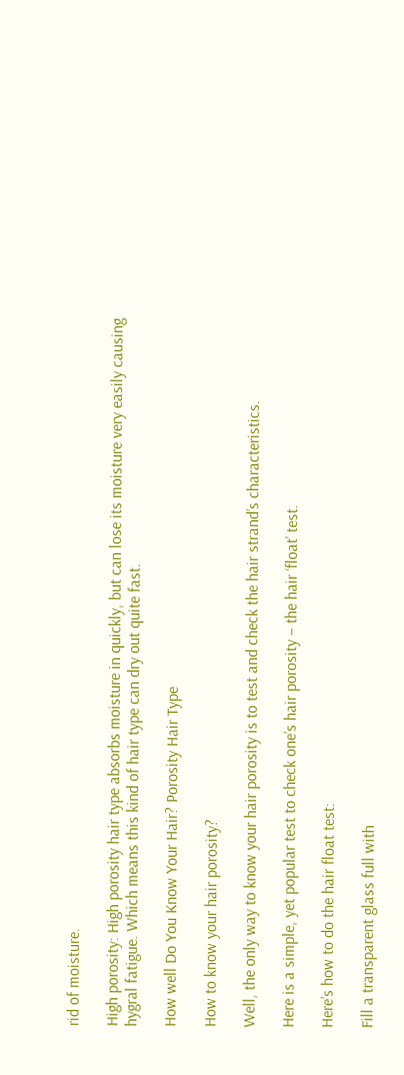rid of moisture.

High porosity: High porosity hair type absorbs moisture in quickly, but can lose its moisture very easily causing hygral fatigue. Which means this kind of hair type can dry out quite fast.

How well Do You Know Your Hair? Porosity Hair Type

How to know your hair porosity?

Well, the only way to know your hair porosity is to test and check the hair strand’s characteristics.

Here is a simple, yet popular test to check one’s hair porosity – the hair ‘float’ test.

Here’s how to do the hair float test:

Fill a transparent glass full with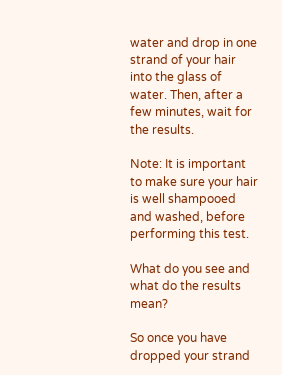water and drop in one strand of your hair into the glass of water. Then, after a few minutes, wait for the results.

Note: It is important to make sure your hair is well shampooed and washed, before performing this test.

What do you see and what do the results mean?

So once you have dropped your strand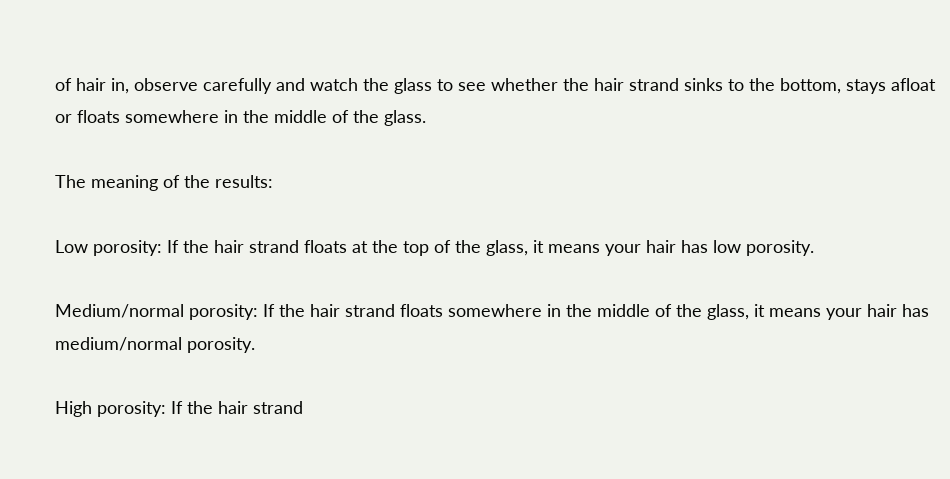of hair in, observe carefully and watch the glass to see whether the hair strand sinks to the bottom, stays afloat or floats somewhere in the middle of the glass.

The meaning of the results:

Low porosity: If the hair strand floats at the top of the glass, it means your hair has low porosity.

Medium/normal porosity: If the hair strand floats somewhere in the middle of the glass, it means your hair has medium/normal porosity.

High porosity: If the hair strand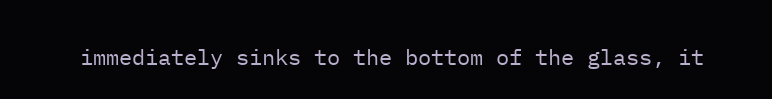immediately sinks to the bottom of the glass, it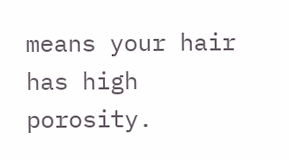means your hair has high porosity.